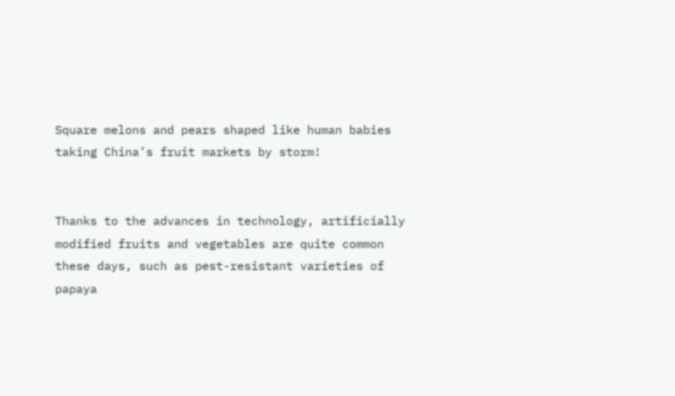Square melons and pears shaped like human babies taking China’s fruit markets by storm!


Thanks to the advances in technology, artificially modified fruits and vegetables are quite common these days, such as pest-resistant varieties of papaya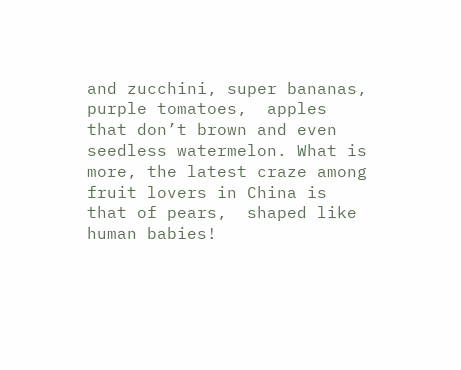and zucchini, super bananas, purple tomatoes,  apples that don’t brown and even seedless watermelon. What is more, the latest craze among fruit lovers in China is that of pears,  shaped like human babies!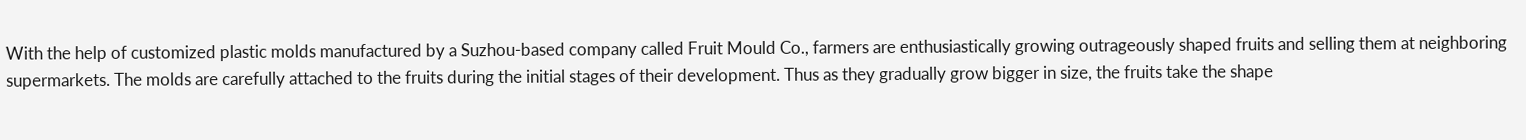With the help of customized plastic molds manufactured by a Suzhou-based company called Fruit Mould Co., farmers are enthusiastically growing outrageously shaped fruits and selling them at neighboring supermarkets. The molds are carefully attached to the fruits during the initial stages of their development. Thus as they gradually grow bigger in size, the fruits take the shape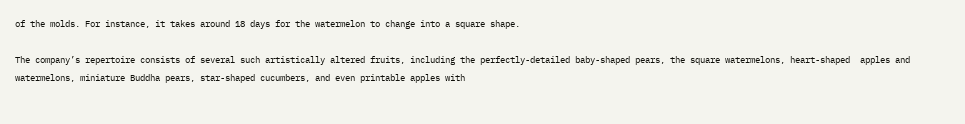of the molds. For instance, it takes around 18 days for the watermelon to change into a square shape.

The company’s repertoire consists of several such artistically altered fruits, including the perfectly-detailed baby-shaped pears, the square watermelons, heart-shaped  apples and watermelons, miniature Buddha pears, star-shaped cucumbers, and even printable apples with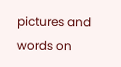pictures and words on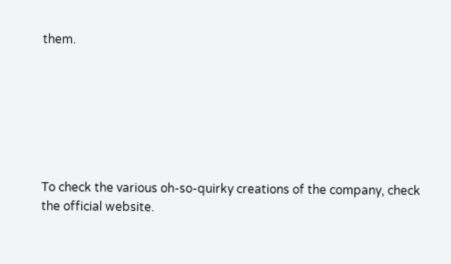them.







To check the various oh-so-quirky creations of the company, check the official website.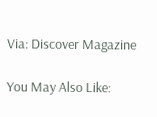Via: Discover Magazine

You May Also Like: